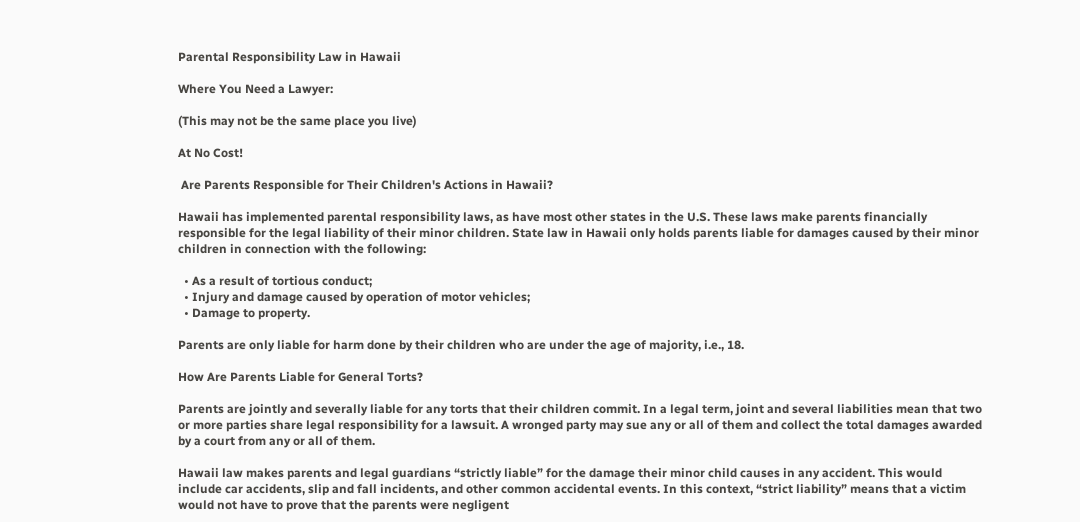Parental Responsibility Law in Hawaii

Where You Need a Lawyer:

(This may not be the same place you live)

At No Cost!

 Are Parents Responsible for Their Children's Actions in Hawaii?

Hawaii has implemented parental responsibility laws, as have most other states in the U.S. These laws make parents financially responsible for the legal liability of their minor children. State law in Hawaii only holds parents liable for damages caused by their minor children in connection with the following:

  • As a result of tortious conduct;
  • Injury and damage caused by operation of motor vehicles;
  • Damage to property.

Parents are only liable for harm done by their children who are under the age of majority, i.e., 18.

How Are Parents Liable for General Torts?

Parents are jointly and severally liable for any torts that their children commit. In a legal term, joint and several liabilities mean that two or more parties share legal responsibility for a lawsuit. A wronged party may sue any or all of them and collect the total damages awarded by a court from any or all of them.

Hawaii law makes parents and legal guardians “strictly liable” for the damage their minor child causes in any accident. This would include car accidents, slip and fall incidents, and other common accidental events. In this context, “strict liability” means that a victim would not have to prove that the parents were negligent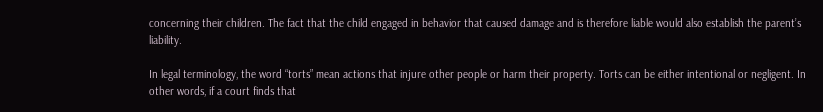concerning their children. The fact that the child engaged in behavior that caused damage and is therefore liable would also establish the parent’s liability.

In legal terminology, the word “torts” mean actions that injure other people or harm their property. Torts can be either intentional or negligent. In other words, if a court finds that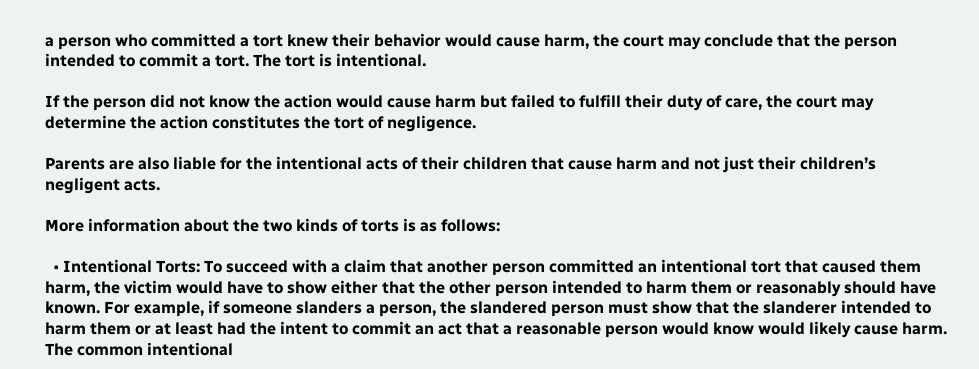a person who committed a tort knew their behavior would cause harm, the court may conclude that the person intended to commit a tort. The tort is intentional.

If the person did not know the action would cause harm but failed to fulfill their duty of care, the court may determine the action constitutes the tort of negligence.

Parents are also liable for the intentional acts of their children that cause harm and not just their children’s negligent acts.

More information about the two kinds of torts is as follows:

  • Intentional Torts: To succeed with a claim that another person committed an intentional tort that caused them harm, the victim would have to show either that the other person intended to harm them or reasonably should have known. For example, if someone slanders a person, the slandered person must show that the slanderer intended to harm them or at least had the intent to commit an act that a reasonable person would know would likely cause harm. The common intentional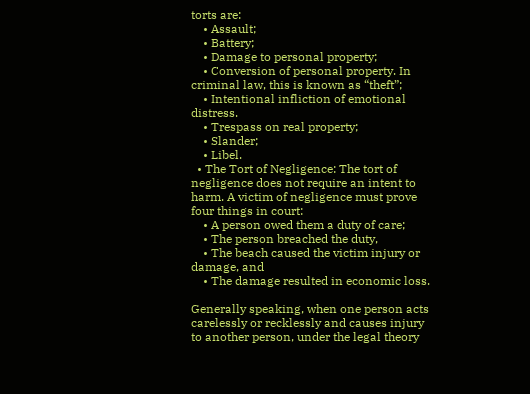torts are:
    • Assault;
    • Battery;
    • Damage to personal property;
    • Conversion of personal property. In criminal law, this is known as “theft”;
    • Intentional infliction of emotional distress.
    • Trespass on real property;
    • Slander;
    • Libel.
  • The Tort of Negligence: The tort of negligence does not require an intent to harm. A victim of negligence must prove four things in court:
    • A person owed them a duty of care;
    • The person breached the duty,
    • The beach caused the victim injury or damage, and
    • The damage resulted in economic loss.

Generally speaking, when one person acts carelessly or recklessly and causes injury to another person, under the legal theory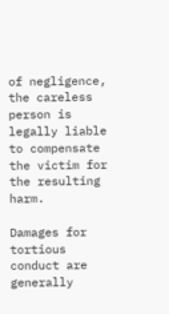of negligence, the careless person is legally liable to compensate the victim for the resulting harm.

Damages for tortious conduct are generally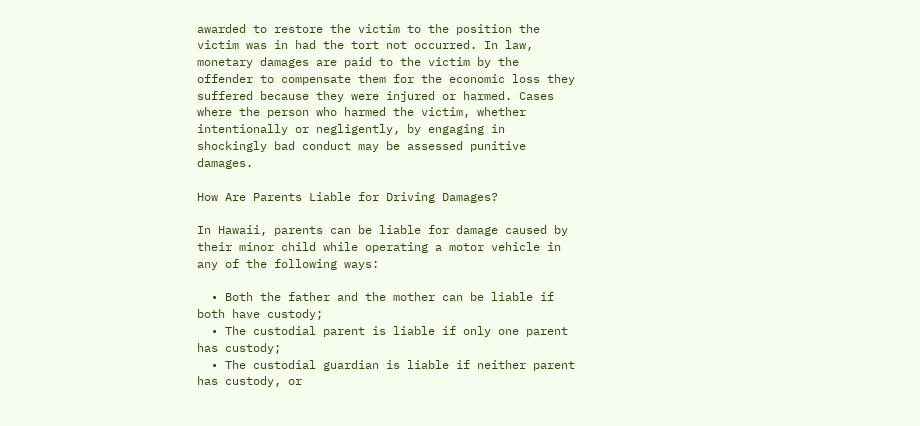awarded to restore the victim to the position the victim was in had the tort not occurred. In law, monetary damages are paid to the victim by the offender to compensate them for the economic loss they suffered because they were injured or harmed. Cases where the person who harmed the victim, whether intentionally or negligently, by engaging in shockingly bad conduct may be assessed punitive damages.

How Are Parents Liable for Driving Damages?

In Hawaii, parents can be liable for damage caused by their minor child while operating a motor vehicle in any of the following ways:

  • Both the father and the mother can be liable if both have custody;
  • The custodial parent is liable if only one parent has custody;
  • The custodial guardian is liable if neither parent has custody, or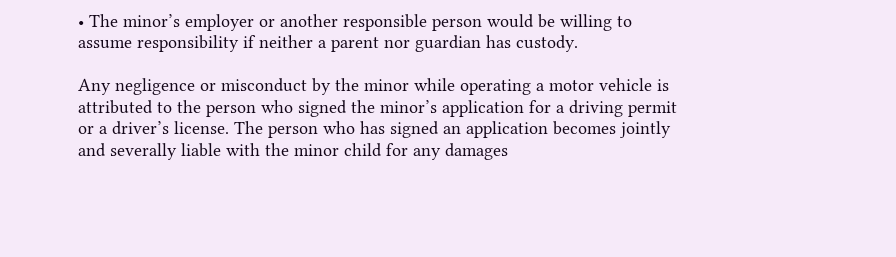• The minor’s employer or another responsible person would be willing to assume responsibility if neither a parent nor guardian has custody.

Any negligence or misconduct by the minor while operating a motor vehicle is attributed to the person who signed the minor’s application for a driving permit or a driver’s license. The person who has signed an application becomes jointly and severally liable with the minor child for any damages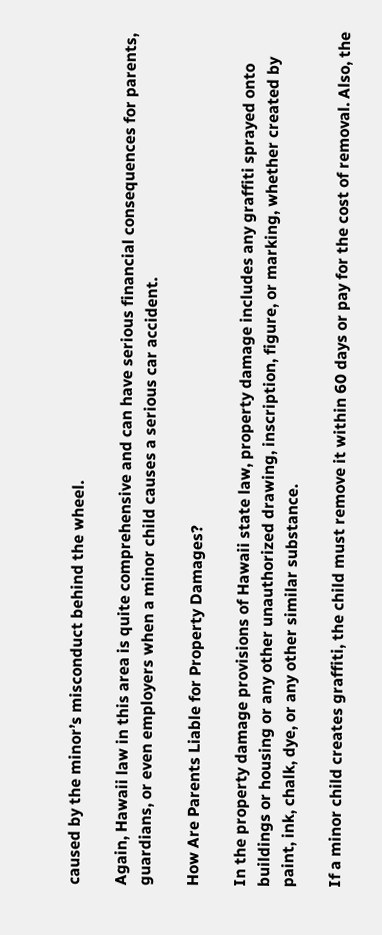caused by the minor’s misconduct behind the wheel.

Again, Hawaii law in this area is quite comprehensive and can have serious financial consequences for parents, guardians, or even employers when a minor child causes a serious car accident.

How Are Parents Liable for Property Damages?

In the property damage provisions of Hawaii state law, property damage includes any graffiti sprayed onto buildings or housing or any other unauthorized drawing, inscription, figure, or marking, whether created by paint, ink, chalk, dye, or any other similar substance.

If a minor child creates graffiti, the child must remove it within 60 days or pay for the cost of removal. Also, the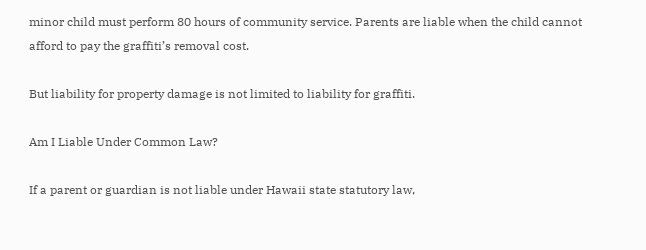minor child must perform 80 hours of community service. Parents are liable when the child cannot afford to pay the graffiti’s removal cost.

But liability for property damage is not limited to liability for graffiti.

Am I Liable Under Common Law?

If a parent or guardian is not liable under Hawaii state statutory law,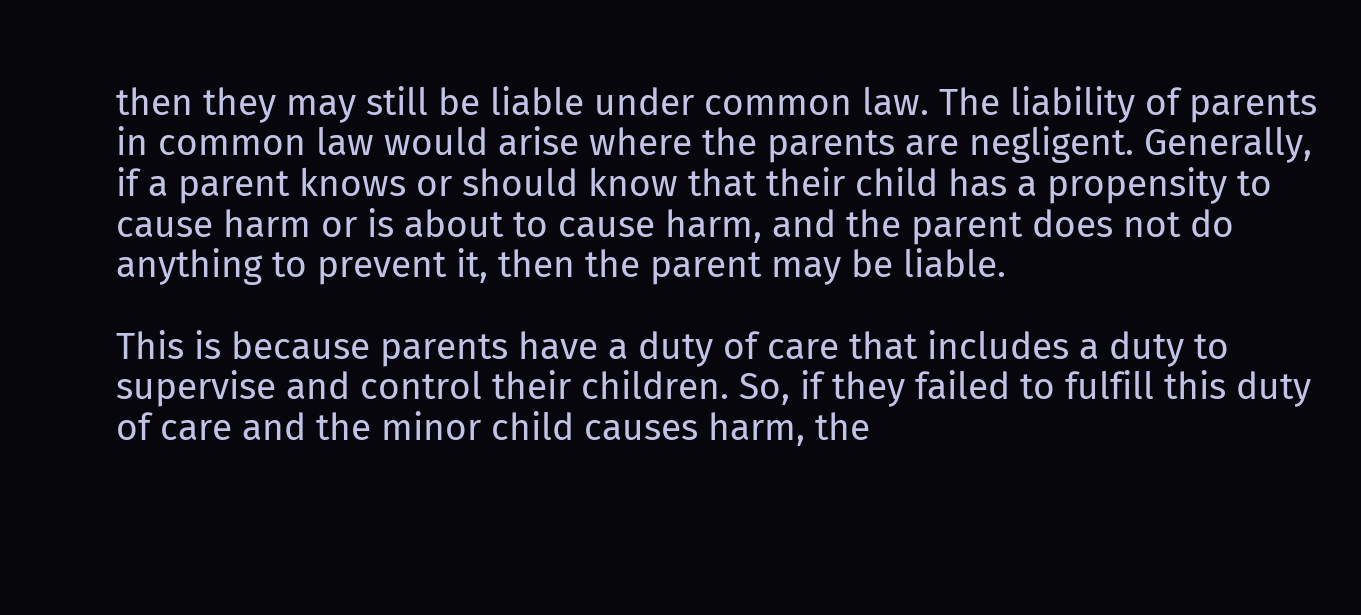then they may still be liable under common law. The liability of parents in common law would arise where the parents are negligent. Generally, if a parent knows or should know that their child has a propensity to cause harm or is about to cause harm, and the parent does not do anything to prevent it, then the parent may be liable.

This is because parents have a duty of care that includes a duty to supervise and control their children. So, if they failed to fulfill this duty of care and the minor child causes harm, the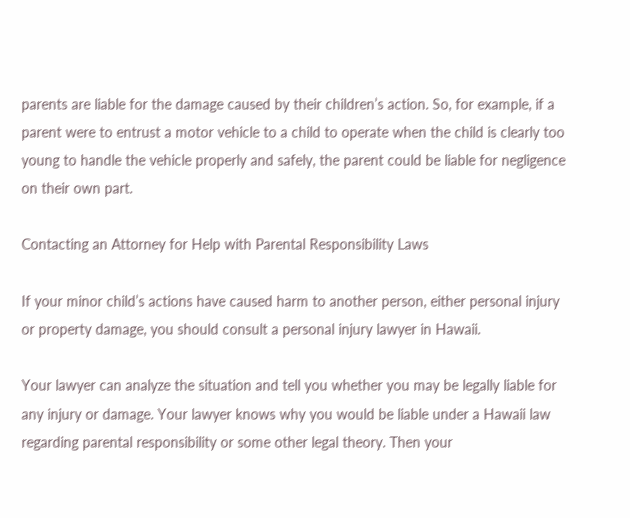parents are liable for the damage caused by their children’s action. So, for example, if a parent were to entrust a motor vehicle to a child to operate when the child is clearly too young to handle the vehicle properly and safely, the parent could be liable for negligence on their own part.

Contacting an Attorney for Help with Parental Responsibility Laws

If your minor child’s actions have caused harm to another person, either personal injury or property damage, you should consult a personal injury lawyer in Hawaii.

Your lawyer can analyze the situation and tell you whether you may be legally liable for any injury or damage. Your lawyer knows why you would be liable under a Hawaii law regarding parental responsibility or some other legal theory. Then your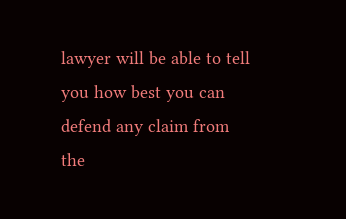lawyer will be able to tell you how best you can defend any claim from the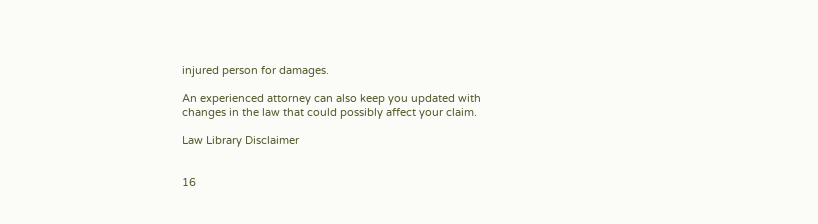injured person for damages.

An experienced attorney can also keep you updated with changes in the law that could possibly affect your claim.

Law Library Disclaimer


16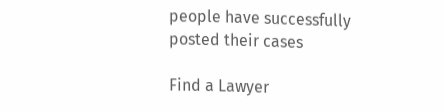people have successfully posted their cases

Find a Lawyer